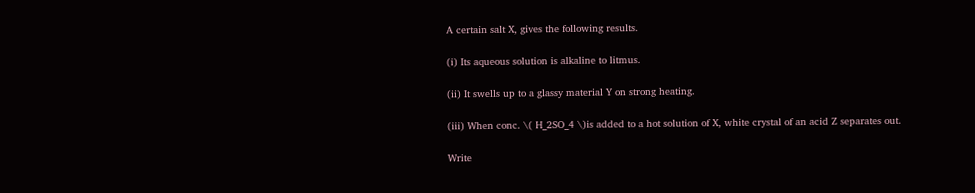A certain salt X, gives the following results.

(i) Its aqueous solution is alkaline to litmus.

(ii) It swells up to a glassy material Y on strong heating.

(iii) When conc. \( H_2SO_4 \)is added to a hot solution of X, white crystal of an acid Z separates out.

Write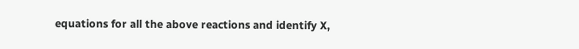equations for all the above reactions and identify X,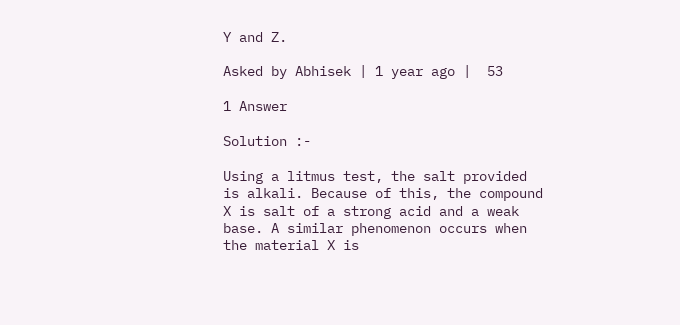Y and Z.

Asked by Abhisek | 1 year ago |  53

1 Answer

Solution :-

Using a litmus test, the salt provided is alkali. Because of this, the compound X is salt of a strong acid and a weak base. A similar phenomenon occurs when the material X is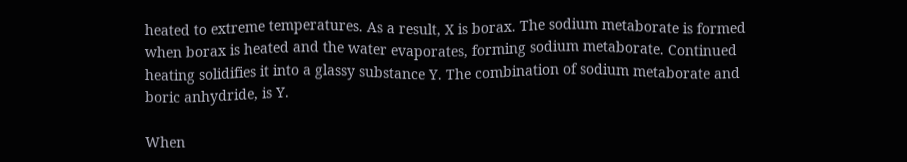heated to extreme temperatures. As a result, X is borax. The sodium metaborate is formed when borax is heated and the water evaporates, forming sodium metaborate. Continued heating solidifies it into a glassy substance Y. The combination of sodium metaborate and boric anhydride, is Y.

When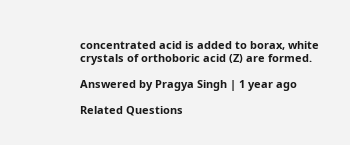concentrated acid is added to borax, white crystals of orthoboric acid (Z) are formed.

Answered by Pragya Singh | 1 year ago

Related Questions